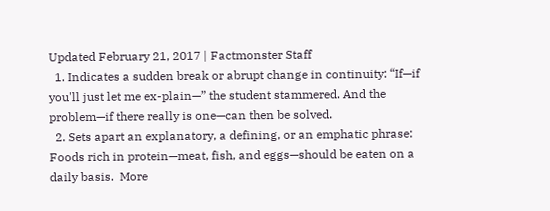Updated February 21, 2017 | Factmonster Staff
  1. Indicates a sudden break or abrupt change in continuity: “If—if you'll just let me ex-plain—” the student stammered. And the problem—if there really is one—can then be solved.
  2. Sets apart an explanatory, a defining, or an emphatic phrase: Foods rich in protein—meat, fish, and eggs—should be eaten on a daily basis.  More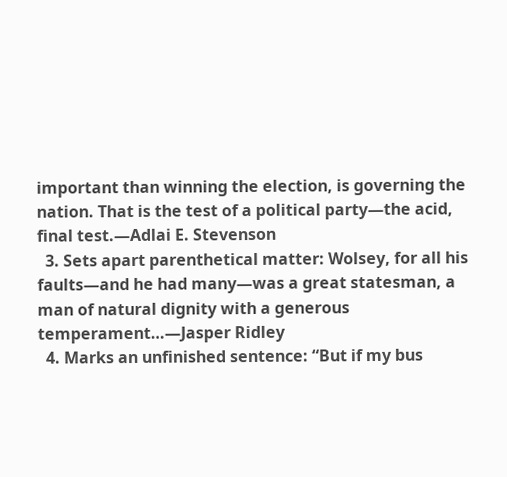important than winning the election, is governing the nation. That is the test of a political party—the acid, final test.—Adlai E. Stevenson
  3. Sets apart parenthetical matter: Wolsey, for all his faults—and he had many—was a great statesman, a man of natural dignity with a generous temperament…—Jasper Ridley
  4. Marks an unfinished sentence: “But if my bus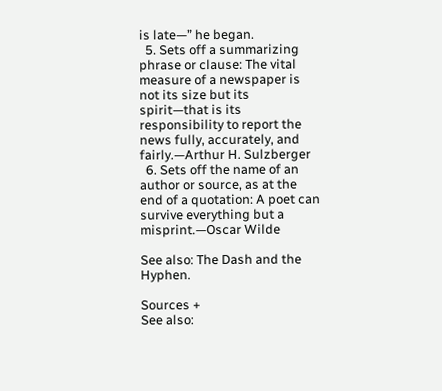is late—” he began.
  5. Sets off a summarizing phrase or clause: The vital measure of a newspaper is not its size but its spirit—that is its responsibility to report the news fully, accurately, and fairly.—Arthur H. Sulzberger
  6. Sets off the name of an author or source, as at the end of a quotation: A poet can survive everything but a misprint.—Oscar Wilde

See also: The Dash and the Hyphen.

Sources +
See also: